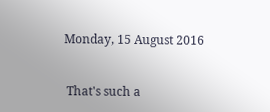Monday, 15 August 2016


 That's such a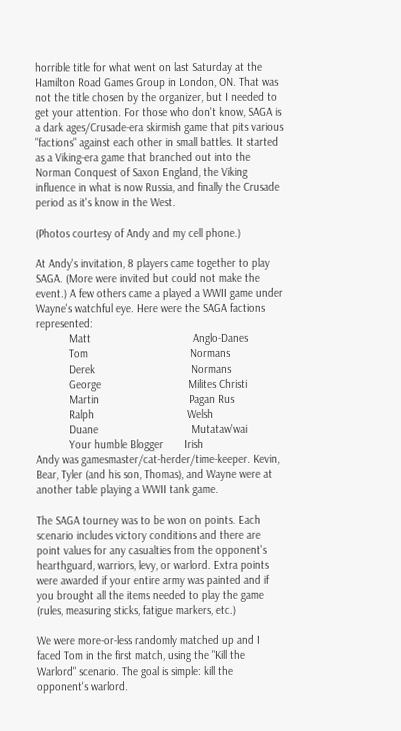horrible title for what went on last Saturday at the Hamilton Road Games Group in London, ON. That was not the title chosen by the organizer, but I needed to get your attention. For those who don't know, SAGA is a dark ages/Crusade-era skirmish game that pits various "factions" against each other in small battles. It started as a Viking-era game that branched out into the Norman Conquest of Saxon England, the Viking influence in what is now Russia, and finally the Crusade period as it's know in the West.

(Photos courtesy of Andy and my cell phone.)

At Andy's invitation, 8 players came together to play SAGA. (More were invited but could not make the event.) A few others came a played a WWII game under Wayne's watchful eye. Here were the SAGA factions represented:
           Matt                                  Anglo-Danes
           Tom                                  Normans
           Derek                                Normans
           George                             Milites Christi
           Martin                              Pagan Rus
           Ralph                               Welsh
           Duane                               Mutataw'wai
           Your humble Blogger       Irish
Andy was gamesmaster/cat-herder/time-keeper. Kevin, Bear, Tyler (and his son, Thomas), and Wayne were at another table playing a WWII tank game.

The SAGA tourney was to be won on points. Each scenario includes victory conditions and there are point values for any casualties from the opponent's hearthguard, warriors, levy, or warlord. Extra points were awarded if your entire army was painted and if you brought all the items needed to play the game (rules, measuring sticks, fatigue markers, etc.)

We were more-or-less randomly matched up and I faced Tom in the first match, using the "Kill the Warlord" scenario. The goal is simple: kill the opponent's warlord.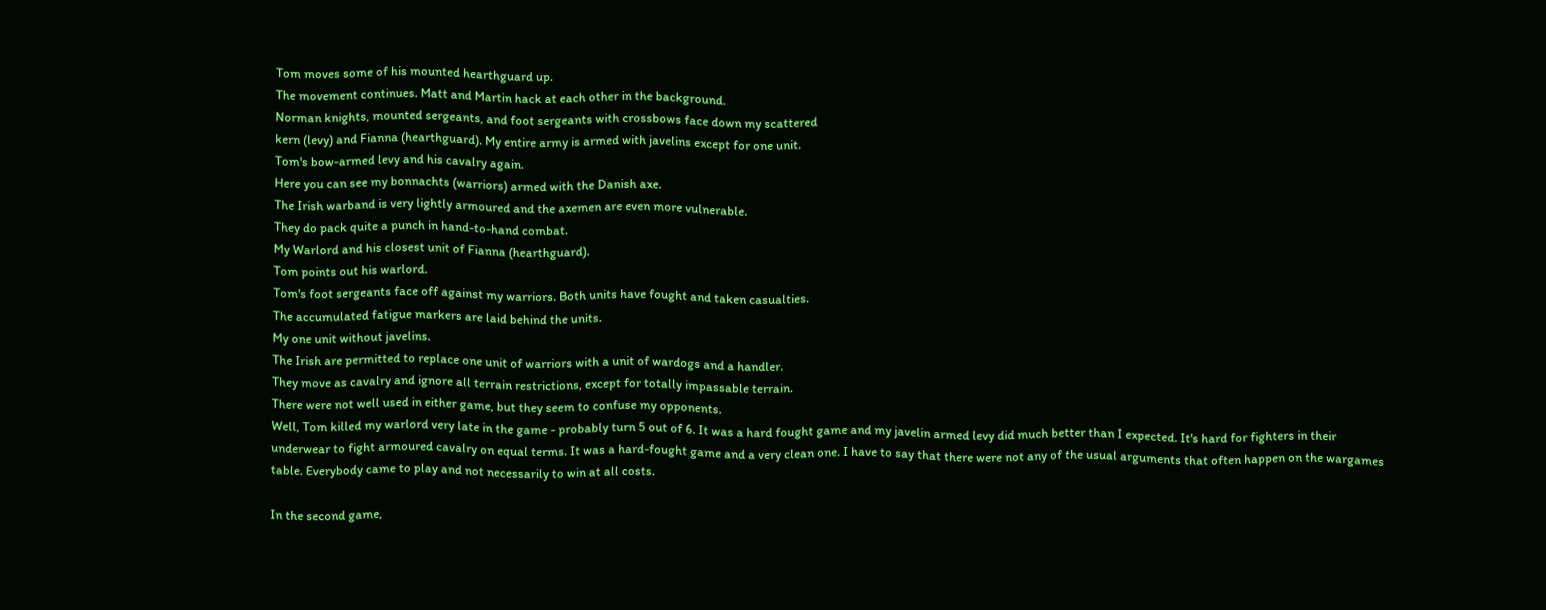Tom moves some of his mounted hearthguard up.
The movement continues. Matt and Martin hack at each other in the background.
Norman knights, mounted sergeants, and foot sergeants with crossbows face down my scattered
kern (levy) and Fianna (hearthguard). My entire army is armed with javelins except for one unit.
Tom's bow-armed levy and his cavalry again.
Here you can see my bonnachts (warriors) armed with the Danish axe.
The Irish warband is very lightly armoured and the axemen are even more vulnerable.
They do pack quite a punch in hand-to-hand combat.
My Warlord and his closest unit of Fianna (hearthguard).
Tom points out his warlord.
Tom's foot sergeants face off against my warriors. Both units have fought and taken casualties.
The accumulated fatigue markers are laid behind the units.
My one unit without javelins.
The Irish are permitted to replace one unit of warriors with a unit of wardogs and a handler.
They move as cavalry and ignore all terrain restrictions, except for totally impassable terrain.
There were not well used in either game, but they seem to confuse my opponents.
Well, Tom killed my warlord very late in the game - probably turn 5 out of 6. It was a hard fought game and my javelin armed levy did much better than I expected. It's hard for fighters in their underwear to fight armoured cavalry on equal terms. It was a hard-fought game and a very clean one. I have to say that there were not any of the usual arguments that often happen on the wargames table. Everybody came to play and not necessarily to win at all costs.

In the second game,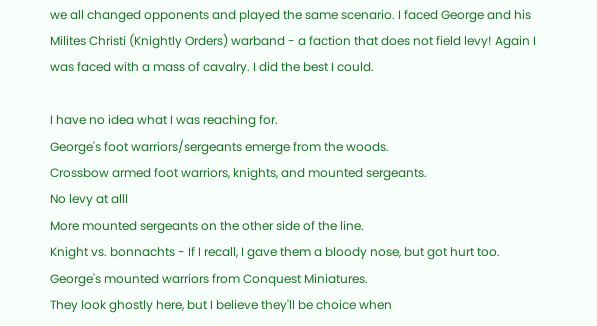we all changed opponents and played the same scenario. I faced George and his Milites Christi (Knightly Orders) warband - a faction that does not field levy! Again I was faced with a mass of cavalry. I did the best I could.

I have no idea what I was reaching for.
George's foot warriors/sergeants emerge from the woods.
Crossbow armed foot warriors, knights, and mounted sergeants.
No levy at alll
More mounted sergeants on the other side of the line.
Knight vs. bonnachts - If I recall, I gave them a bloody nose, but got hurt too.
George's mounted warriors from Conquest Miniatures.
They look ghostly here, but I believe they'll be choice when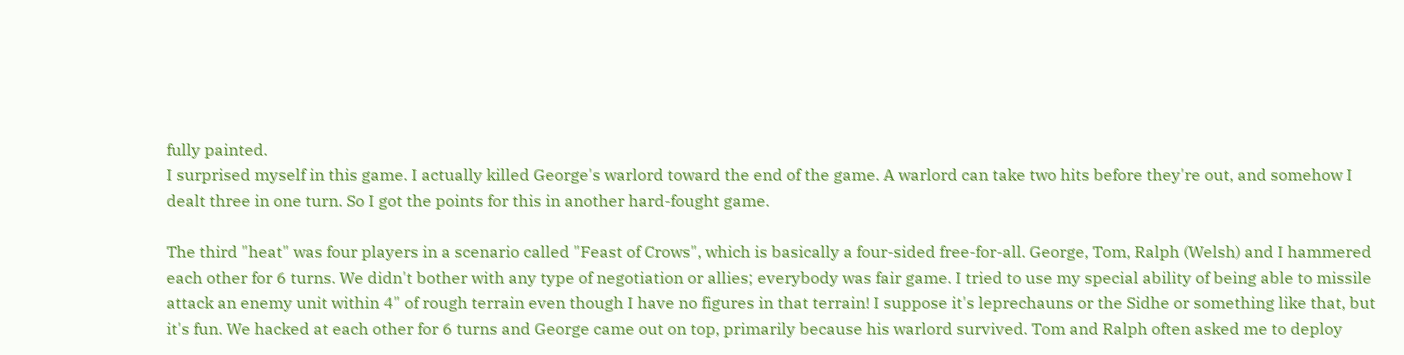fully painted.
I surprised myself in this game. I actually killed George's warlord toward the end of the game. A warlord can take two hits before they're out, and somehow I dealt three in one turn. So I got the points for this in another hard-fought game.

The third "heat" was four players in a scenario called "Feast of Crows", which is basically a four-sided free-for-all. George, Tom, Ralph (Welsh) and I hammered each other for 6 turns. We didn't bother with any type of negotiation or allies; everybody was fair game. I tried to use my special ability of being able to missile attack an enemy unit within 4" of rough terrain even though I have no figures in that terrain! I suppose it's leprechauns or the Sidhe or something like that, but it's fun. We hacked at each other for 6 turns and George came out on top, primarily because his warlord survived. Tom and Ralph often asked me to deploy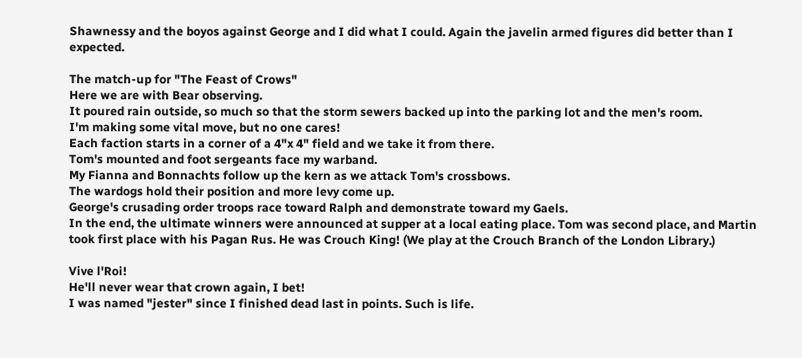Shawnessy and the boyos against George and I did what I could. Again the javelin armed figures did better than I expected.

The match-up for "The Feast of Crows"
Here we are with Bear observing.
It poured rain outside, so much so that the storm sewers backed up into the parking lot and the men's room.
I'm making some vital move, but no one cares!
Each faction starts in a corner of a 4"x 4" field and we take it from there.
Tom's mounted and foot sergeants face my warband.
My Fianna and Bonnachts follow up the kern as we attack Tom's crossbows.
The wardogs hold their position and more levy come up.
George's crusading order troops race toward Ralph and demonstrate toward my Gaels.
In the end, the ultimate winners were announced at supper at a local eating place. Tom was second place, and Martin took first place with his Pagan Rus. He was Crouch King! (We play at the Crouch Branch of the London Library.)

Vive l'Roi!
He'll never wear that crown again, I bet!
I was named "jester" since I finished dead last in points. Such is life.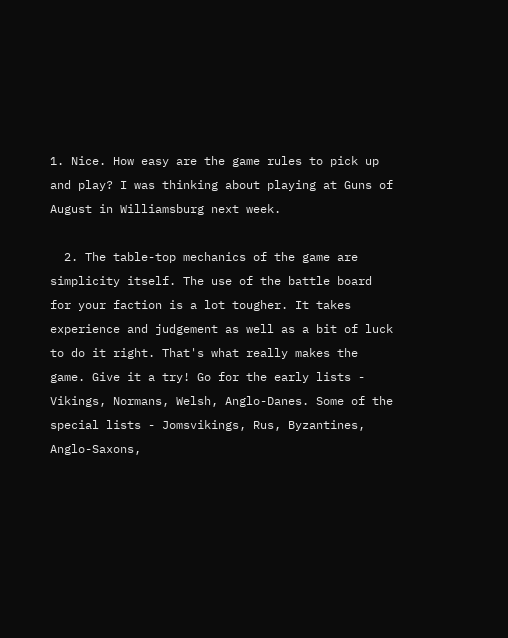1. Nice. How easy are the game rules to pick up and play? I was thinking about playing at Guns of August in Williamsburg next week.

  2. The table-top mechanics of the game are simplicity itself. The use of the battle board for your faction is a lot tougher. It takes experience and judgement as well as a bit of luck to do it right. That's what really makes the game. Give it a try! Go for the early lists - Vikings, Normans, Welsh, Anglo-Danes. Some of the special lists - Jomsvikings, Rus, Byzantines, Anglo-Saxons,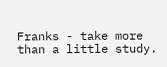Franks - take more than a little study.